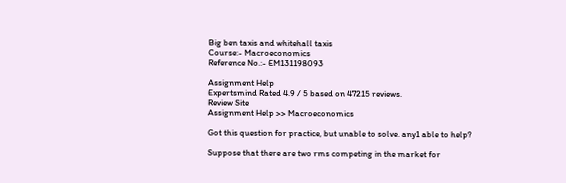Big ben taxis and whitehall taxis
Course:- Macroeconomics
Reference No.:- EM131198093

Assignment Help
Expertsmind Rated 4.9 / 5 based on 47215 reviews.
Review Site
Assignment Help >> Macroeconomics

Got this question for practice, but unable to solve. any1 able to help?

Suppose that there are two rms competing in the market for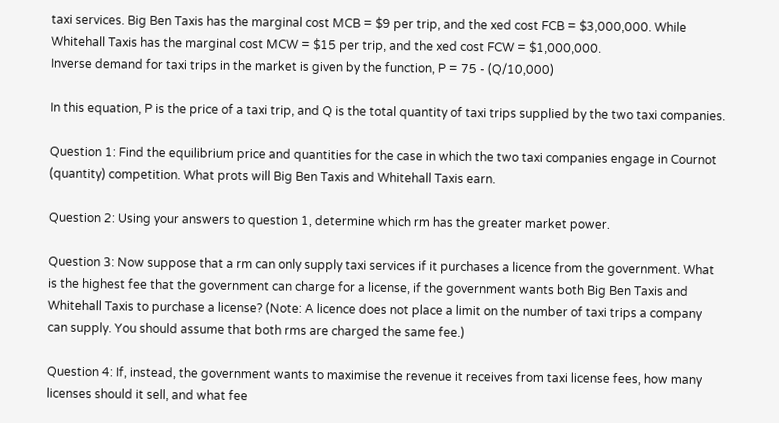taxi services. Big Ben Taxis has the marginal cost MCB = $9 per trip, and the xed cost FCB = $3,000,000. While Whitehall Taxis has the marginal cost MCW = $15 per trip, and the xed cost FCW = $1,000,000.
Inverse demand for taxi trips in the market is given by the function, P = 75 - (Q/10,000)

In this equation, P is the price of a taxi trip, and Q is the total quantity of taxi trips supplied by the two taxi companies.

Question 1: Find the equilibrium price and quantities for the case in which the two taxi companies engage in Cournot (quantity) competition. What prots will Big Ben Taxis and Whitehall Taxis earn.

Question 2: Using your answers to question 1, determine which rm has the greater market power.

Question 3: Now suppose that a rm can only supply taxi services if it purchases a licence from the government. What is the highest fee that the government can charge for a license, if the government wants both Big Ben Taxis and Whitehall Taxis to purchase a license? (Note: A licence does not place a limit on the number of taxi trips a company can supply. You should assume that both rms are charged the same fee.)

Question 4: If, instead, the government wants to maximise the revenue it receives from taxi license fees, how many licenses should it sell, and what fee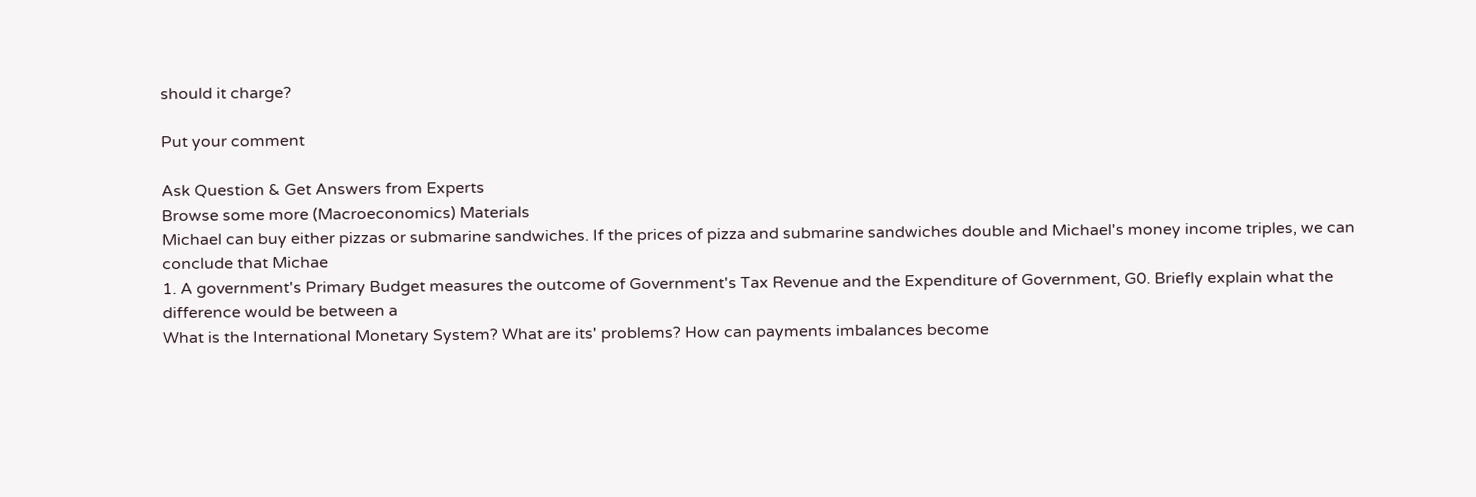should it charge?

Put your comment

Ask Question & Get Answers from Experts
Browse some more (Macroeconomics) Materials
Michael can buy either pizzas or submarine sandwiches. If the prices of pizza and submarine sandwiches double and Michael's money income triples, we can conclude that Michae
1. A government's Primary Budget measures the outcome of Government's Tax Revenue and the Expenditure of Government, G0. Briefly explain what the difference would be between a
What is the International Monetary System? What are its' problems? How can payments imbalances become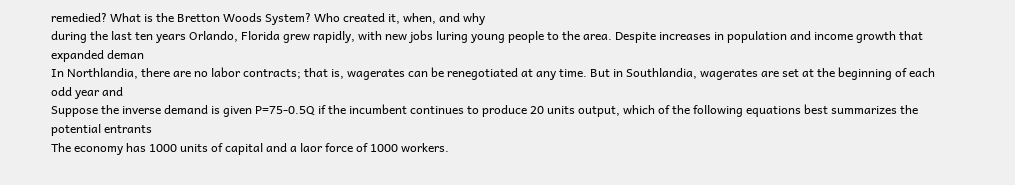remedied? What is the Bretton Woods System? Who created it, when, and why
during the last ten years Orlando, Florida grew rapidly, with new jobs luring young people to the area. Despite increases in population and income growth that expanded deman
In Northlandia, there are no labor contracts; that is, wagerates can be renegotiated at any time. But in Southlandia, wagerates are set at the beginning of each odd year and
Suppose the inverse demand is given P=75-0.5Q if the incumbent continues to produce 20 units output, which of the following equations best summarizes the potential entrants
The economy has 1000 units of capital and a laor force of 1000 workers.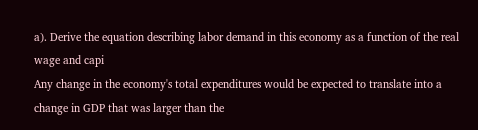a). Derive the equation describing labor demand in this economy as a function of the real wage and capi
Any change in the economy's total expenditures would be expected to translate into a change in GDP that was larger than the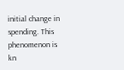initial change in spending. This phenomenon is kn